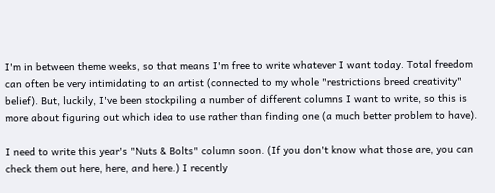I'm in between theme weeks, so that means I'm free to write whatever I want today. Total freedom can often be very intimidating to an artist (connected to my whole "restrictions breed creativity" belief). But, luckily, I've been stockpiling a number of different columns I want to write, so this is more about figuring out which idea to use rather than finding one (a much better problem to have).

I need to write this year's "Nuts & Bolts" column soon. (If you don't know what those are, you can check them out here, here, and here.) I recently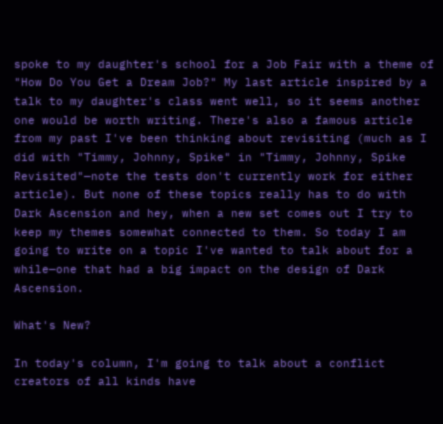spoke to my daughter's school for a Job Fair with a theme of "How Do You Get a Dream Job?" My last article inspired by a talk to my daughter's class went well, so it seems another one would be worth writing. There's also a famous article from my past I've been thinking about revisiting (much as I did with "Timmy, Johnny, Spike" in "Timmy, Johnny, Spike Revisited"—note the tests don't currently work for either article). But none of these topics really has to do with Dark Ascension and hey, when a new set comes out I try to keep my themes somewhat connected to them. So today I am going to write on a topic I've wanted to talk about for a while—one that had a big impact on the design of Dark Ascension.

What's New?

In today's column, I'm going to talk about a conflict creators of all kinds have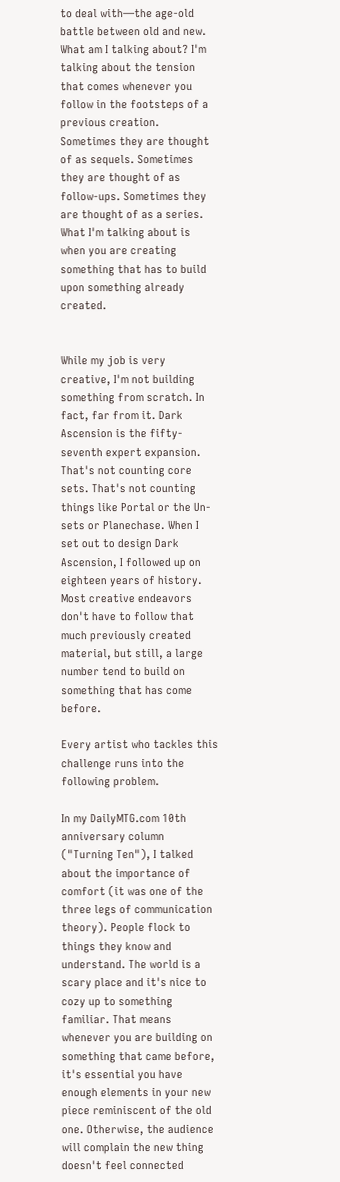to deal with—the age-old battle between old and new. What am I talking about? I'm talking about the tension that comes whenever you follow in the footsteps of a previous creation. Sometimes they are thought of as sequels. Sometimes they are thought of as follow-ups. Sometimes they are thought of as a series. What I'm talking about is when you are creating something that has to build upon something already created.


While my job is very creative, I'm not building something from scratch. In fact, far from it. Dark Ascension is the fifty-seventh expert expansion. That's not counting core sets. That's not counting things like Portal or the Un-sets or Planechase. When I set out to design Dark Ascension, I followed up on eighteen years of history. Most creative endeavors don't have to follow that much previously created material, but still, a large number tend to build on something that has come before.

Every artist who tackles this challenge runs into the following problem.

In my DailyMTG.com 10th anniversary column ("Turning Ten"), I talked about the importance of comfort (it was one of the three legs of communication theory). People flock to things they know and understand. The world is a scary place and it's nice to cozy up to something familiar. That means whenever you are building on something that came before, it's essential you have enough elements in your new piece reminiscent of the old one. Otherwise, the audience will complain the new thing doesn't feel connected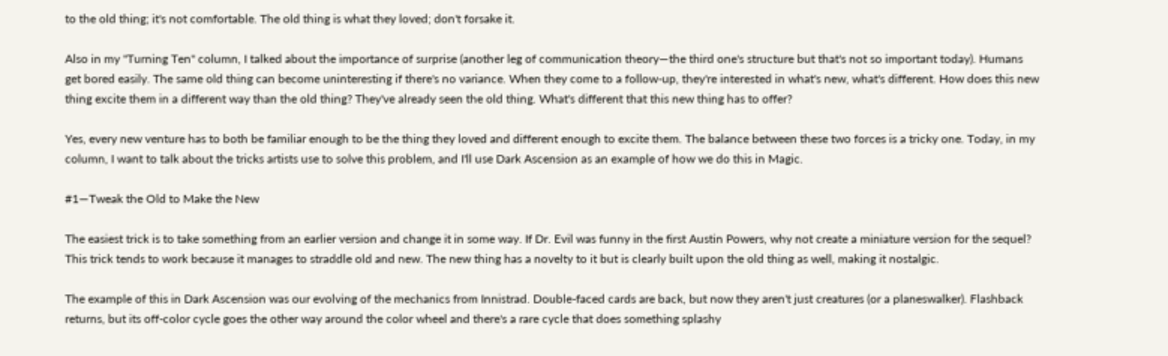to the old thing; it's not comfortable. The old thing is what they loved; don't forsake it.

Also in my "Turning Ten" column, I talked about the importance of surprise (another leg of communication theory—the third one's structure but that's not so important today). Humans get bored easily. The same old thing can become uninteresting if there's no variance. When they come to a follow-up, they're interested in what's new, what's different. How does this new thing excite them in a different way than the old thing? They've already seen the old thing. What's different that this new thing has to offer?

Yes, every new venture has to both be familiar enough to be the thing they loved and different enough to excite them. The balance between these two forces is a tricky one. Today, in my column, I want to talk about the tricks artists use to solve this problem, and I'll use Dark Ascension as an example of how we do this in Magic.

#1—Tweak the Old to Make the New

The easiest trick is to take something from an earlier version and change it in some way. If Dr. Evil was funny in the first Austin Powers, why not create a miniature version for the sequel? This trick tends to work because it manages to straddle old and new. The new thing has a novelty to it but is clearly built upon the old thing as well, making it nostalgic.

The example of this in Dark Ascension was our evolving of the mechanics from Innistrad. Double-faced cards are back, but now they aren't just creatures (or a planeswalker). Flashback returns, but its off-color cycle goes the other way around the color wheel and there's a rare cycle that does something splashy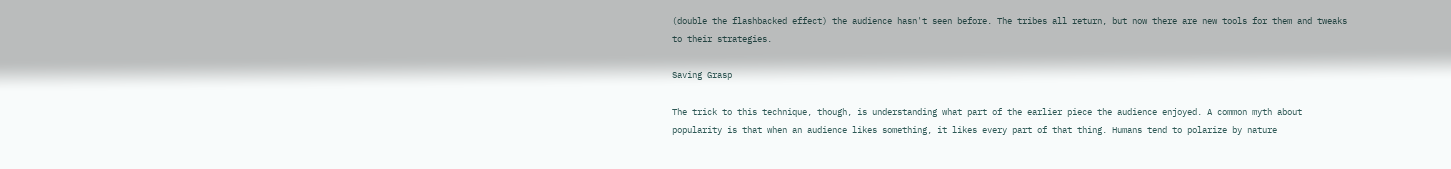(double the flashbacked effect) the audience hasn't seen before. The tribes all return, but now there are new tools for them and tweaks to their strategies.

Saving Grasp

The trick to this technique, though, is understanding what part of the earlier piece the audience enjoyed. A common myth about popularity is that when an audience likes something, it likes every part of that thing. Humans tend to polarize by nature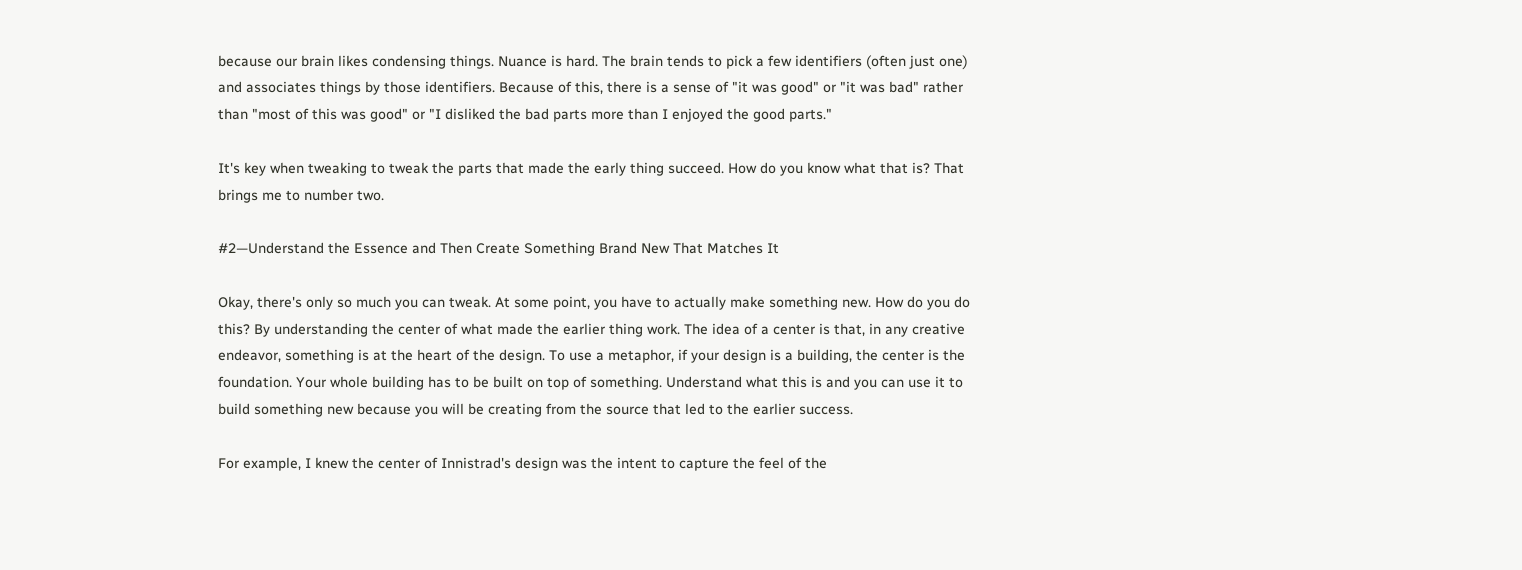because our brain likes condensing things. Nuance is hard. The brain tends to pick a few identifiers (often just one) and associates things by those identifiers. Because of this, there is a sense of "it was good" or "it was bad" rather than "most of this was good" or "I disliked the bad parts more than I enjoyed the good parts."

It's key when tweaking to tweak the parts that made the early thing succeed. How do you know what that is? That brings me to number two.

#2—Understand the Essence and Then Create Something Brand New That Matches It

Okay, there's only so much you can tweak. At some point, you have to actually make something new. How do you do this? By understanding the center of what made the earlier thing work. The idea of a center is that, in any creative endeavor, something is at the heart of the design. To use a metaphor, if your design is a building, the center is the foundation. Your whole building has to be built on top of something. Understand what this is and you can use it to build something new because you will be creating from the source that led to the earlier success.

For example, I knew the center of Innistrad's design was the intent to capture the feel of the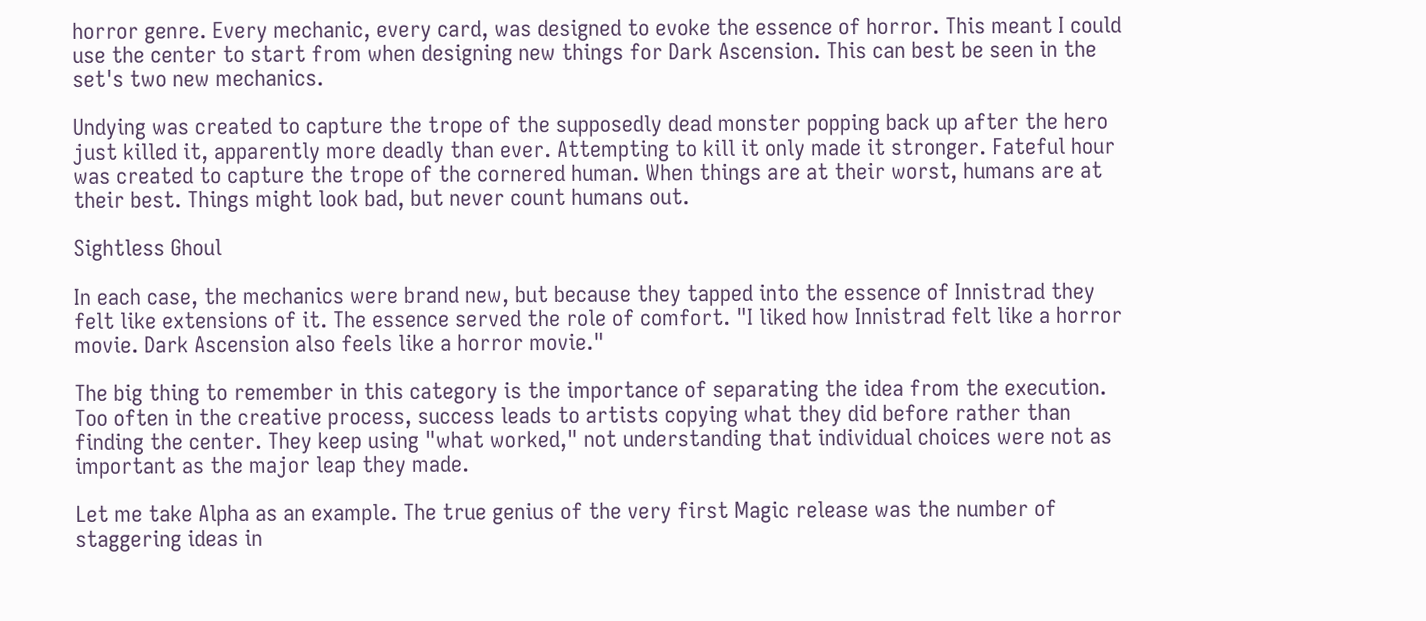horror genre. Every mechanic, every card, was designed to evoke the essence of horror. This meant I could use the center to start from when designing new things for Dark Ascension. This can best be seen in the set's two new mechanics.

Undying was created to capture the trope of the supposedly dead monster popping back up after the hero just killed it, apparently more deadly than ever. Attempting to kill it only made it stronger. Fateful hour was created to capture the trope of the cornered human. When things are at their worst, humans are at their best. Things might look bad, but never count humans out.

Sightless Ghoul

In each case, the mechanics were brand new, but because they tapped into the essence of Innistrad they felt like extensions of it. The essence served the role of comfort. "I liked how Innistrad felt like a horror movie. Dark Ascension also feels like a horror movie."

The big thing to remember in this category is the importance of separating the idea from the execution. Too often in the creative process, success leads to artists copying what they did before rather than finding the center. They keep using "what worked," not understanding that individual choices were not as important as the major leap they made.

Let me take Alpha as an example. The true genius of the very first Magic release was the number of staggering ideas in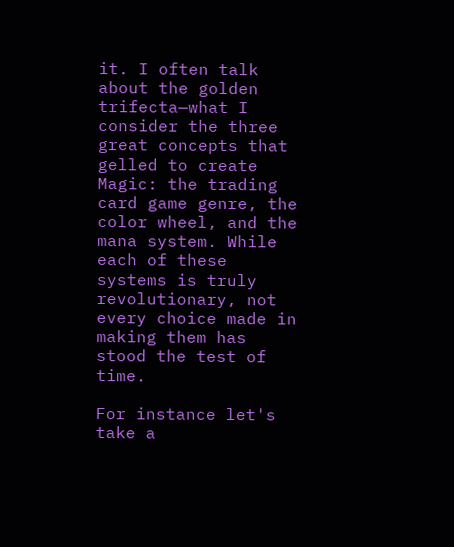it. I often talk about the golden trifecta—what I consider the three great concepts that gelled to create Magic: the trading card game genre, the color wheel, and the mana system. While each of these systems is truly revolutionary, not every choice made in making them has stood the test of time.

For instance let's take a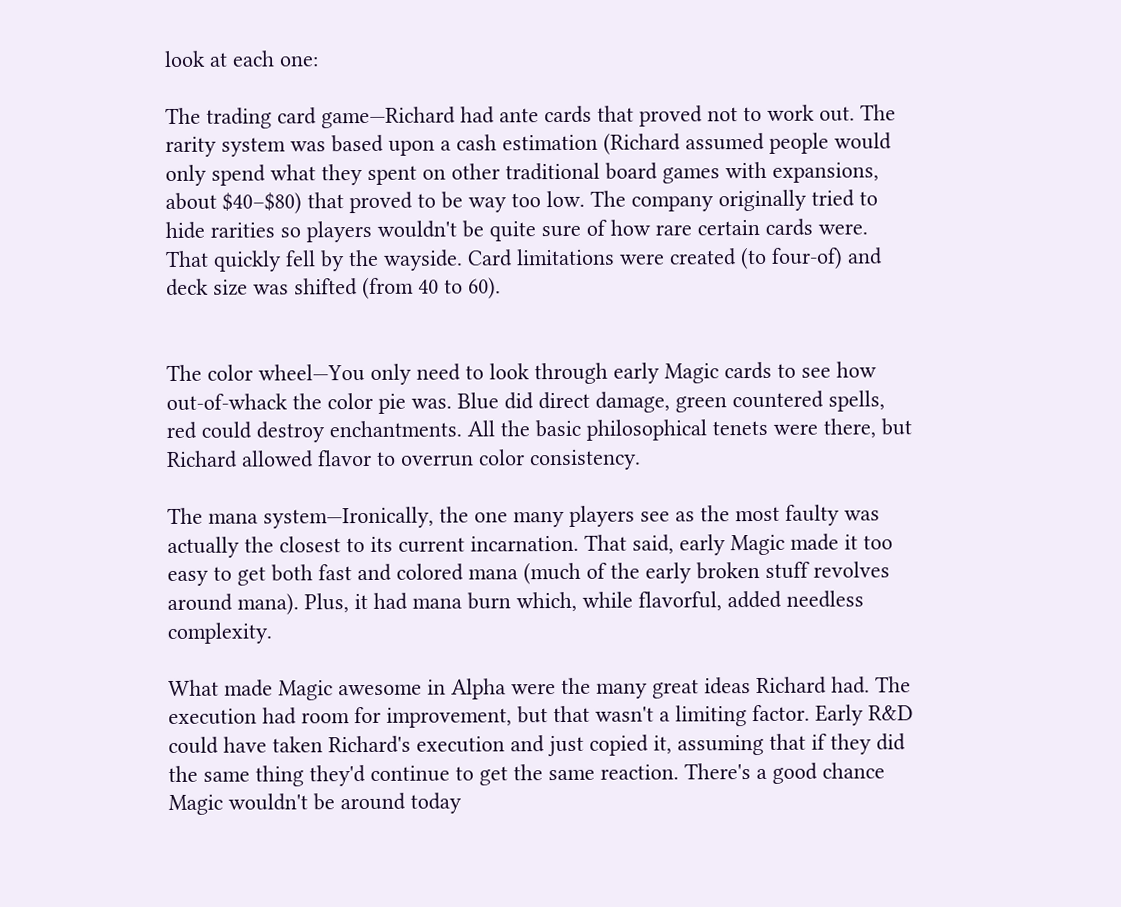look at each one:

The trading card game—Richard had ante cards that proved not to work out. The rarity system was based upon a cash estimation (Richard assumed people would only spend what they spent on other traditional board games with expansions, about $40–$80) that proved to be way too low. The company originally tried to hide rarities so players wouldn't be quite sure of how rare certain cards were. That quickly fell by the wayside. Card limitations were created (to four-of) and deck size was shifted (from 40 to 60).


The color wheel—You only need to look through early Magic cards to see how out-of-whack the color pie was. Blue did direct damage, green countered spells, red could destroy enchantments. All the basic philosophical tenets were there, but Richard allowed flavor to overrun color consistency.

The mana system—Ironically, the one many players see as the most faulty was actually the closest to its current incarnation. That said, early Magic made it too easy to get both fast and colored mana (much of the early broken stuff revolves around mana). Plus, it had mana burn which, while flavorful, added needless complexity.

What made Magic awesome in Alpha were the many great ideas Richard had. The execution had room for improvement, but that wasn't a limiting factor. Early R&D could have taken Richard's execution and just copied it, assuming that if they did the same thing they'd continue to get the same reaction. There's a good chance Magic wouldn't be around today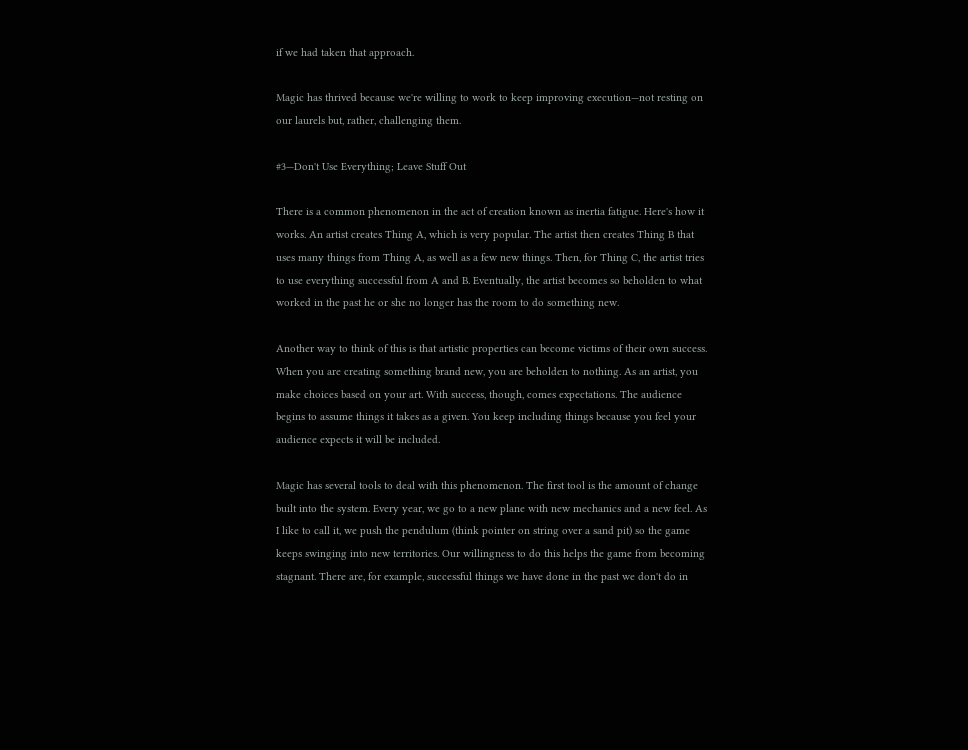if we had taken that approach.

Magic has thrived because we're willing to work to keep improving execution—not resting on our laurels but, rather, challenging them.

#3—Don't Use Everything; Leave Stuff Out

There is a common phenomenon in the act of creation known as inertia fatigue. Here's how it works. An artist creates Thing A, which is very popular. The artist then creates Thing B that uses many things from Thing A, as well as a few new things. Then, for Thing C, the artist tries to use everything successful from A and B. Eventually, the artist becomes so beholden to what worked in the past he or she no longer has the room to do something new.

Another way to think of this is that artistic properties can become victims of their own success. When you are creating something brand new, you are beholden to nothing. As an artist, you make choices based on your art. With success, though, comes expectations. The audience begins to assume things it takes as a given. You keep including things because you feel your audience expects it will be included.

Magic has several tools to deal with this phenomenon. The first tool is the amount of change built into the system. Every year, we go to a new plane with new mechanics and a new feel. As I like to call it, we push the pendulum (think pointer on string over a sand pit) so the game keeps swinging into new territories. Our willingness to do this helps the game from becoming stagnant. There are, for example, successful things we have done in the past we don't do in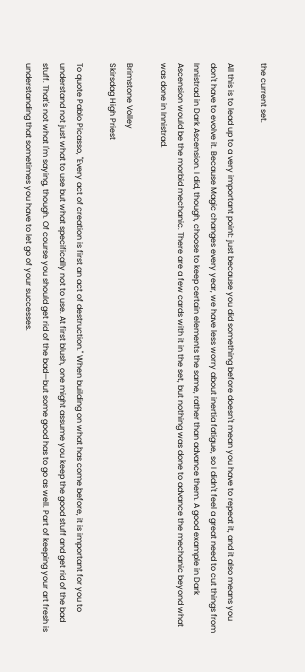the current set.

All this is to lead up to a very important point: just because you did something before doesn't mean you have to repeat it, and it also means you don't have to evolve it. Because Magic changes every year, we have less worry about inertia fatigue, so I didn't feel a great need to cut things from Innistrad in Dark Ascension. I did, though, choose to keep certain elements the same, rather than advance them. A good example in Dark Ascension would be the morbid mechanic. There are a few cards with it in the set, but nothing was done to advance the mechanic beyond what was done in Innistrad.

Brimstone Volley
Skirsdag High Priest

To quote Pablo Picasso, "Every act of creation is first an act of destruction." When building on what has come before, it is important for you to understand not just what to use but what specifically not to use. At first blush, one might assume you keep the good stuff and get rid of the bad stuff. That's not what I'm saying, though. Of course you should get rid of the bad—but some good has to go as well. Part of keeping your art fresh is understanding that sometimes you have to let go of your successes.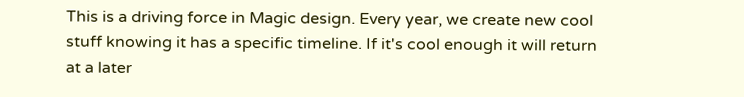This is a driving force in Magic design. Every year, we create new cool stuff knowing it has a specific timeline. If it's cool enough it will return at a later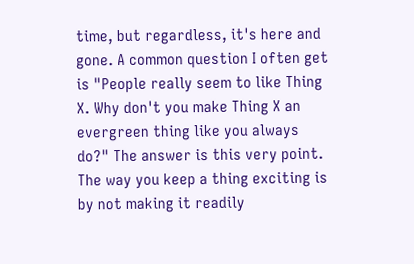time, but regardless, it's here and gone. A common question I often get is "People really seem to like Thing X. Why don't you make Thing X an evergreen thing like you always do?" The answer is this very point. The way you keep a thing exciting is by not making it readily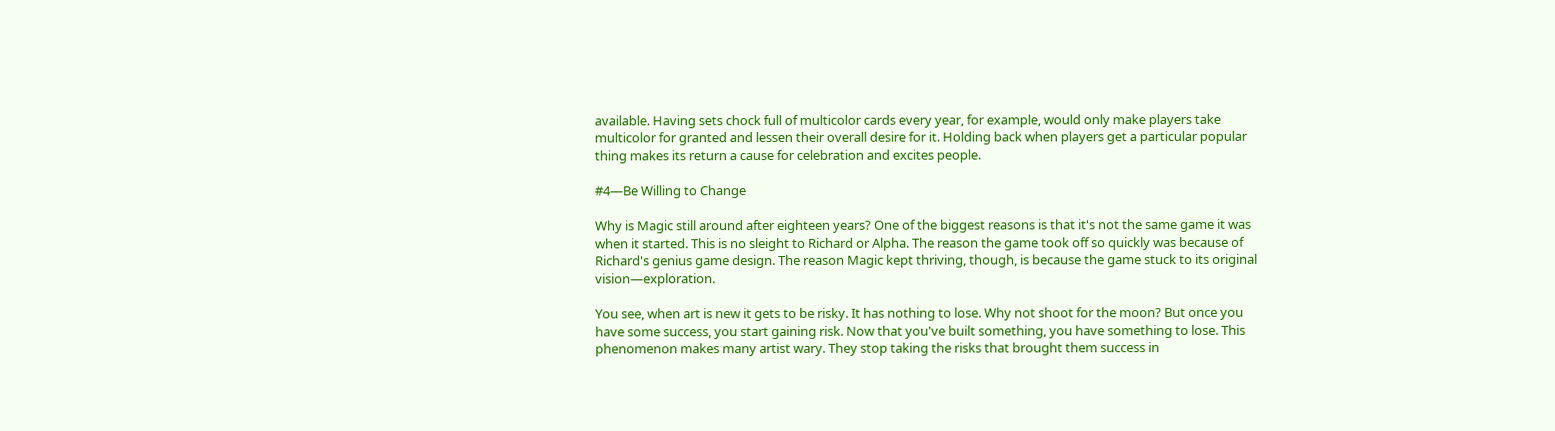available. Having sets chock full of multicolor cards every year, for example, would only make players take multicolor for granted and lessen their overall desire for it. Holding back when players get a particular popular thing makes its return a cause for celebration and excites people.

#4—Be Willing to Change

Why is Magic still around after eighteen years? One of the biggest reasons is that it's not the same game it was when it started. This is no sleight to Richard or Alpha. The reason the game took off so quickly was because of Richard's genius game design. The reason Magic kept thriving, though, is because the game stuck to its original vision—exploration.

You see, when art is new it gets to be risky. It has nothing to lose. Why not shoot for the moon? But once you have some success, you start gaining risk. Now that you've built something, you have something to lose. This phenomenon makes many artist wary. They stop taking the risks that brought them success in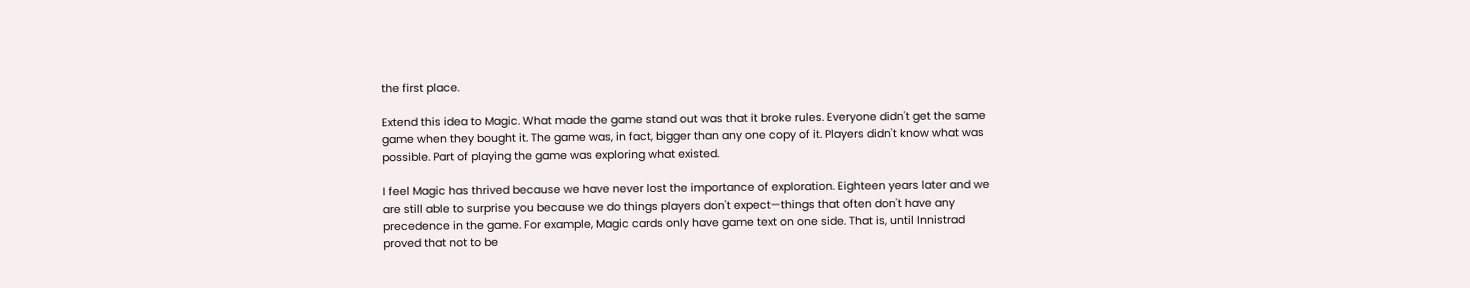the first place.

Extend this idea to Magic. What made the game stand out was that it broke rules. Everyone didn't get the same game when they bought it. The game was, in fact, bigger than any one copy of it. Players didn't know what was possible. Part of playing the game was exploring what existed.

I feel Magic has thrived because we have never lost the importance of exploration. Eighteen years later and we are still able to surprise you because we do things players don't expect—things that often don't have any precedence in the game. For example, Magic cards only have game text on one side. That is, until Innistrad proved that not to be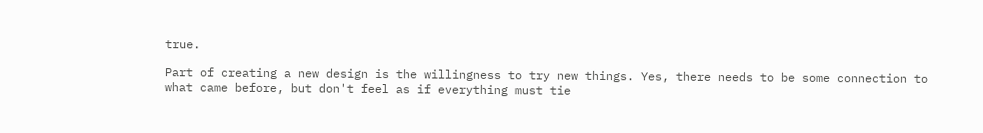true.

Part of creating a new design is the willingness to try new things. Yes, there needs to be some connection to what came before, but don't feel as if everything must tie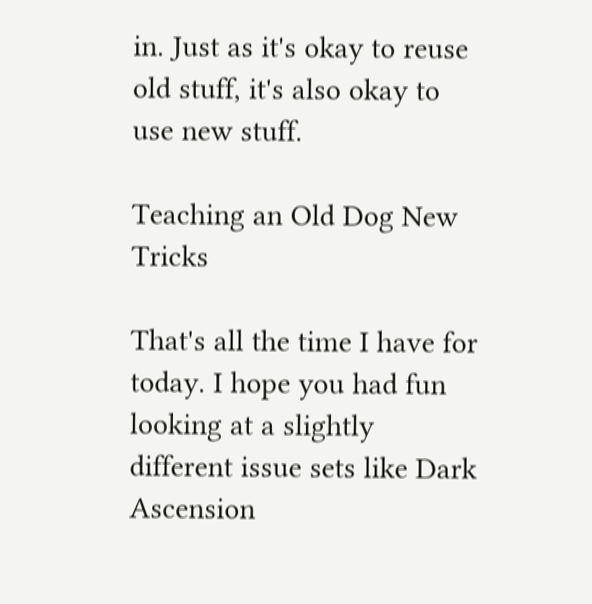in. Just as it's okay to reuse old stuff, it's also okay to use new stuff.

Teaching an Old Dog New Tricks

That's all the time I have for today. I hope you had fun looking at a slightly different issue sets like Dark Ascension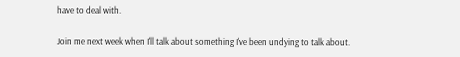have to deal with.

Join me next week when I'll talk about something I've been undying to talk about.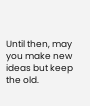Until then, may you make new ideas but keep the old.